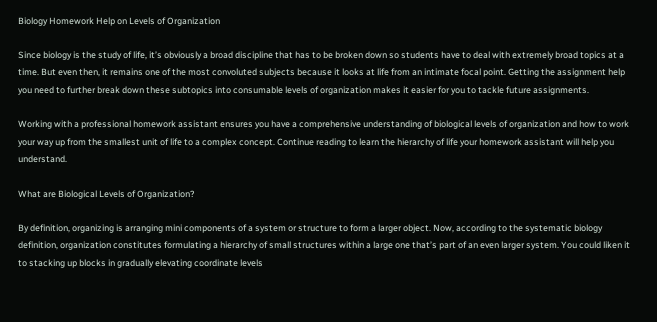Biology Homework Help on Levels of Organization

Since biology is the study of life, it’s obviously a broad discipline that has to be broken down so students have to deal with extremely broad topics at a time. But even then, it remains one of the most convoluted subjects because it looks at life from an intimate focal point. Getting the assignment help you need to further break down these subtopics into consumable levels of organization makes it easier for you to tackle future assignments.

Working with a professional homework assistant ensures you have a comprehensive understanding of biological levels of organization and how to work your way up from the smallest unit of life to a complex concept. Continue reading to learn the hierarchy of life your homework assistant will help you understand.

What are Biological Levels of Organization?

By definition, organizing is arranging mini components of a system or structure to form a larger object. Now, according to the systematic biology definition, organization constitutes formulating a hierarchy of small structures within a large one that’s part of an even larger system. You could liken it to stacking up blocks in gradually elevating coordinate levels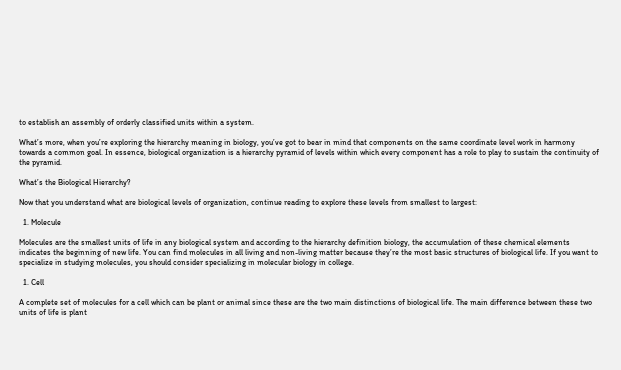to establish an assembly of orderly classified units within a system.

What’s more, when you’re exploring the hierarchy meaning in biology, you’ve got to bear in mind that components on the same coordinate level work in harmony towards a common goal. In essence, biological organization is a hierarchy pyramid of levels within which every component has a role to play to sustain the continuity of the pyramid.

What’s the Biological Hierarchy?

Now that you understand what are biological levels of organization, continue reading to explore these levels from smallest to largest:

  1. Molecule

Molecules are the smallest units of life in any biological system and according to the hierarchy definition biology, the accumulation of these chemical elements indicates the beginning of new life. You can find molecules in all living and non-living matter because they’re the most basic structures of biological life. If you want to specialize in studying molecules, you should consider specializing in molecular biology in college.

  1. Cell

A complete set of molecules for a cell which can be plant or animal since these are the two main distinctions of biological life. The main difference between these two units of life is plant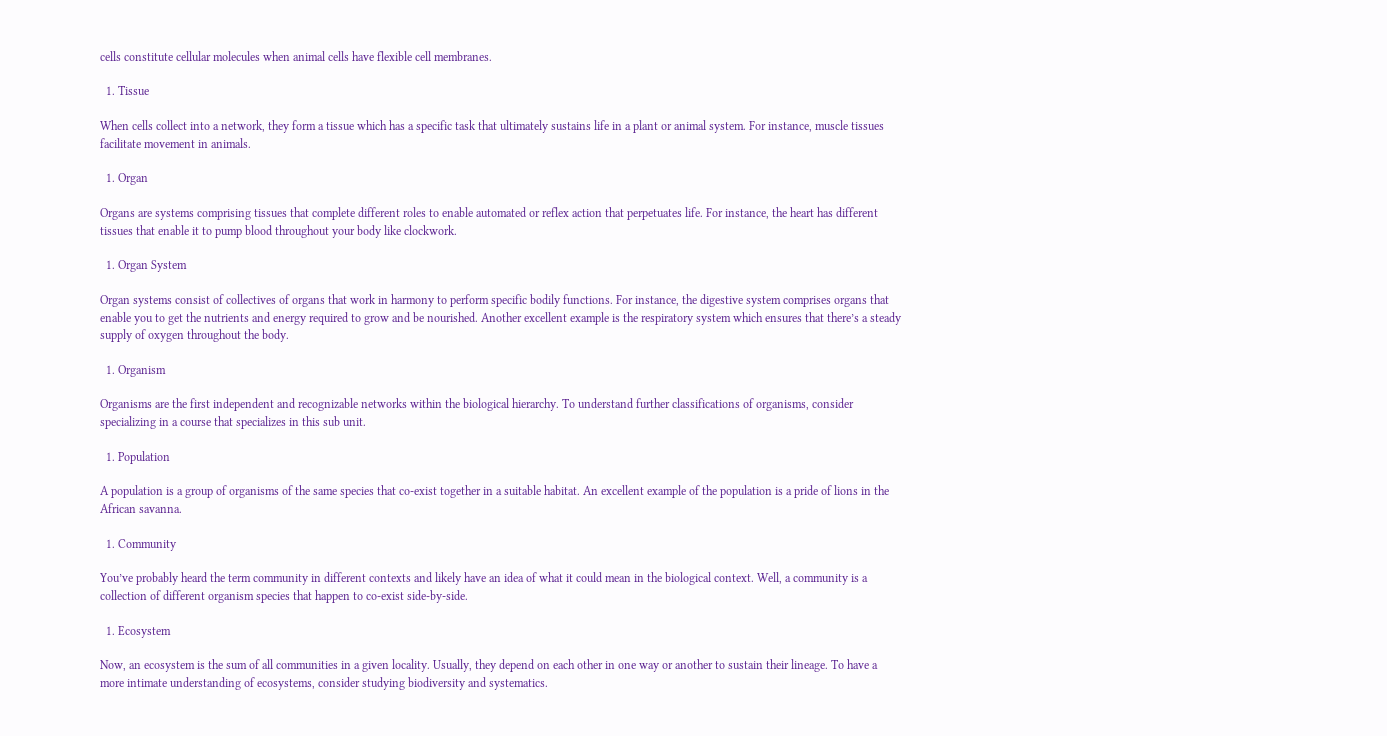cells constitute cellular molecules when animal cells have flexible cell membranes.

  1. Tissue

When cells collect into a network, they form a tissue which has a specific task that ultimately sustains life in a plant or animal system. For instance, muscle tissues facilitate movement in animals.

  1. Organ

Organs are systems comprising tissues that complete different roles to enable automated or reflex action that perpetuates life. For instance, the heart has different tissues that enable it to pump blood throughout your body like clockwork.

  1. Organ System

Organ systems consist of collectives of organs that work in harmony to perform specific bodily functions. For instance, the digestive system comprises organs that enable you to get the nutrients and energy required to grow and be nourished. Another excellent example is the respiratory system which ensures that there’s a steady supply of oxygen throughout the body.

  1. Organism

Organisms are the first independent and recognizable networks within the biological hierarchy. To understand further classifications of organisms, consider specializing in a course that specializes in this sub unit.

  1. Population

A population is a group of organisms of the same species that co-exist together in a suitable habitat. An excellent example of the population is a pride of lions in the African savanna.

  1. Community

You’ve probably heard the term community in different contexts and likely have an idea of what it could mean in the biological context. Well, a community is a collection of different organism species that happen to co-exist side-by-side.

  1. Ecosystem

Now, an ecosystem is the sum of all communities in a given locality. Usually, they depend on each other in one way or another to sustain their lineage. To have a more intimate understanding of ecosystems, consider studying biodiversity and systematics.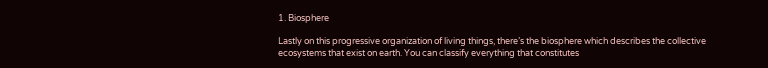1. Biosphere

Lastly on this progressive organization of living things, there’s the biosphere which describes the collective ecosystems that exist on earth. You can classify everything that constitutes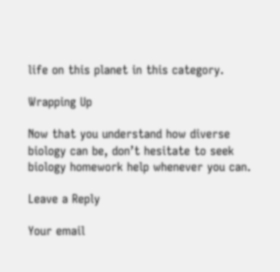life on this planet in this category.

Wrapping Up

Now that you understand how diverse biology can be, don’t hesitate to seek biology homework help whenever you can.

Leave a Reply

Your email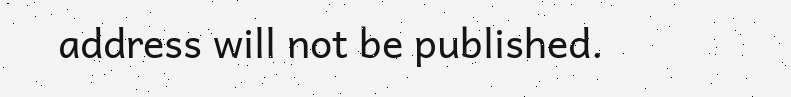address will not be published.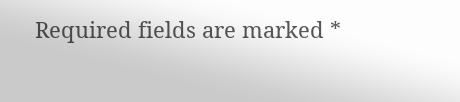Required fields are marked *